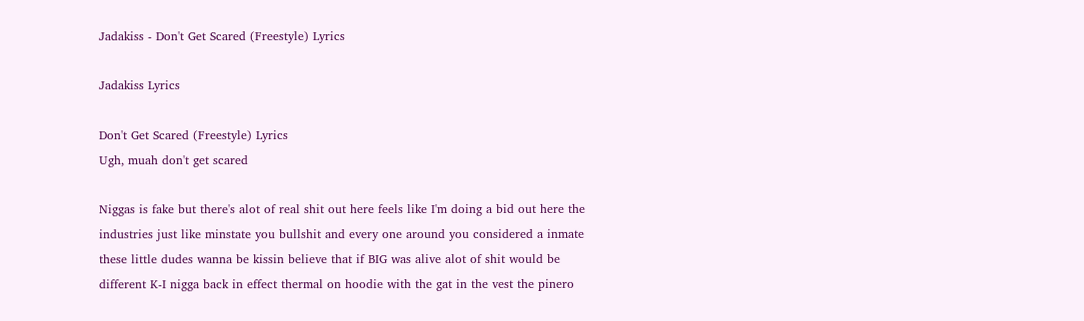Jadakiss - Don't Get Scared (Freestyle) Lyrics

Jadakiss Lyrics

Don't Get Scared (Freestyle) Lyrics
Ugh, muah don't get scared

Niggas is fake but there's alot of real shit out here feels like I'm doing a bid out here the industries just like minstate you bullshit and every one around you considered a inmate these little dudes wanna be kissin believe that if BIG was alive alot of shit would be different K-I nigga back in effect thermal on hoodie with the gat in the vest the pinero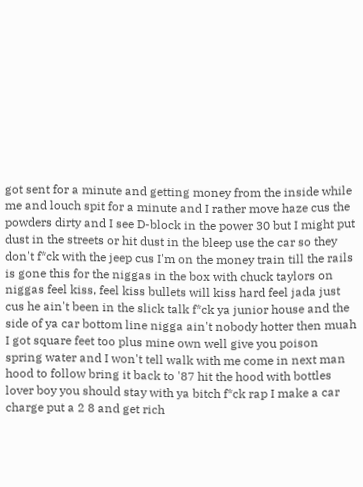got sent for a minute and getting money from the inside while me and louch spit for a minute and I rather move haze cus the powders dirty and I see D-block in the power 30 but I might put dust in the streets or hit dust in the bleep use the car so they don't f*ck with the jeep cus I'm on the money train till the rails is gone this for the niggas in the box with chuck taylors on niggas feel kiss, feel kiss bullets will kiss hard feel jada just cus he ain't been in the slick talk f*ck ya junior house and the side of ya car bottom line nigga ain't nobody hotter then muah I got square feet too plus mine own well give you poison spring water and I won't tell walk with me come in next man hood to follow bring it back to '87 hit the hood with bottles lover boy you should stay with ya bitch f*ck rap I make a car charge put a 2 8 and get rich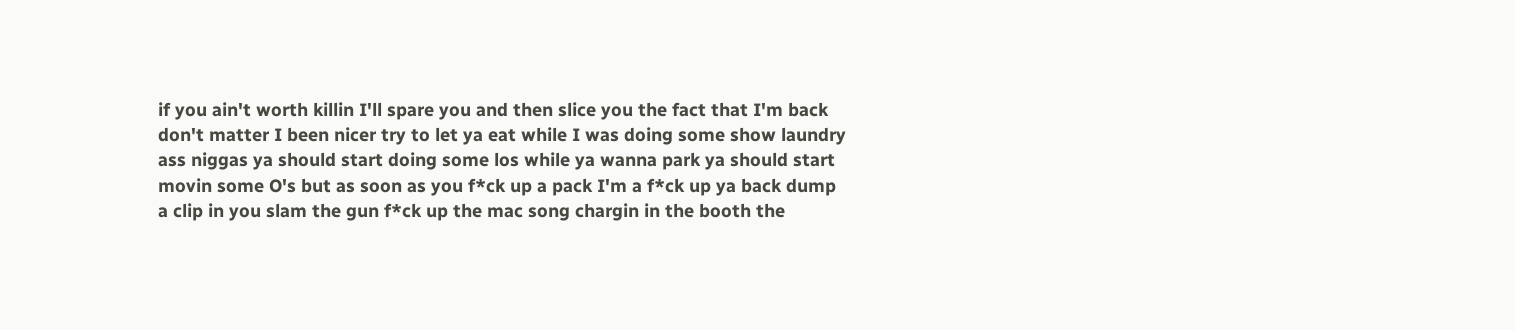if you ain't worth killin I'll spare you and then slice you the fact that I'm back don't matter I been nicer try to let ya eat while I was doing some show laundry ass niggas ya should start doing some los while ya wanna park ya should start movin some O's but as soon as you f*ck up a pack I'm a f*ck up ya back dump a clip in you slam the gun f*ck up the mac song chargin in the booth the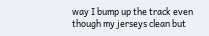way I bump up the track even though my jerseys clean but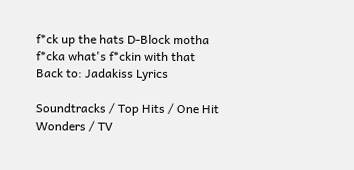f*ck up the hats D-Block motha f*cka what's f*ckin with that
Back to: Jadakiss Lyrics

Soundtracks / Top Hits / One Hit Wonders / TV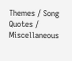Themes / Song Quotes / Miscellaneous